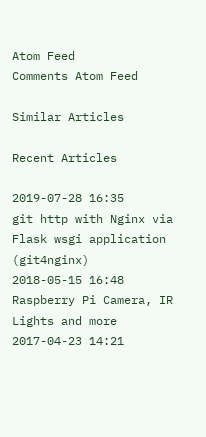Atom Feed
Comments Atom Feed

Similar Articles

Recent Articles

2019-07-28 16:35
git http with Nginx via Flask wsgi application (git4nginx)
2018-05-15 16:48
Raspberry Pi Camera, IR Lights and more
2017-04-23 14:21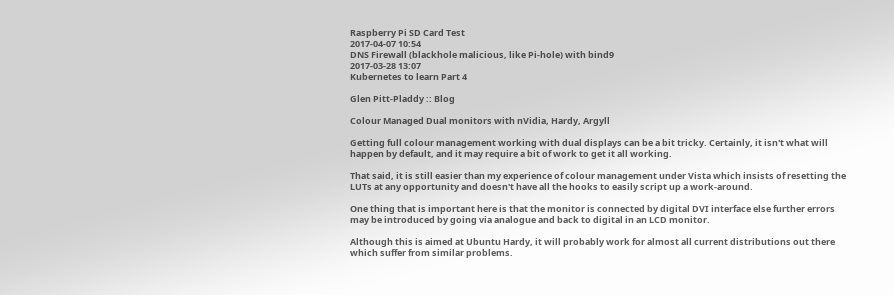Raspberry Pi SD Card Test
2017-04-07 10:54
DNS Firewall (blackhole malicious, like Pi-hole) with bind9
2017-03-28 13:07
Kubernetes to learn Part 4

Glen Pitt-Pladdy :: Blog

Colour Managed Dual monitors with nVidia, Hardy, Argyll

Getting full colour management working with dual displays can be a bit tricky. Certainly, it isn't what will happen by default, and it may require a bit of work to get it all working.

That said, it is still easier than my experience of colour management under Vista which insists of resetting the LUTs at any opportunity and doesn't have all the hooks to easily script up a work-around.

One thing that is important here is that the monitor is connected by digital DVI interface else further errors may be introduced by going via analogue and back to digital in an LCD monitor.

Although this is aimed at Ubuntu Hardy, it will probably work for almost all current distributions out there which suffer from similar problems.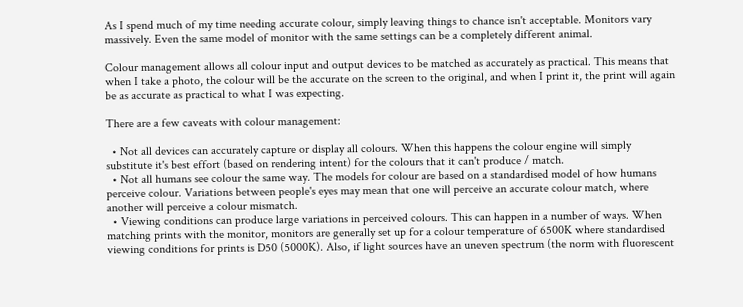As I spend much of my time needing accurate colour, simply leaving things to chance isn't acceptable. Monitors vary massively. Even the same model of monitor with the same settings can be a completely different animal.

Colour management allows all colour input and output devices to be matched as accurately as practical. This means that when I take a photo, the colour will be the accurate on the screen to the original, and when I print it, the print will again be as accurate as practical to what I was expecting.

There are a few caveats with colour management:

  • Not all devices can accurately capture or display all colours. When this happens the colour engine will simply substitute it's best effort (based on rendering intent) for the colours that it can't produce / match.
  • Not all humans see colour the same way. The models for colour are based on a standardised model of how humans perceive colour. Variations between people's eyes may mean that one will perceive an accurate colour match, where another will perceive a colour mismatch.
  • Viewing conditions can produce large variations in perceived colours. This can happen in a number of ways. When matching prints with the monitor, monitors are generally set up for a colour temperature of 6500K where standardised viewing conditions for prints is D50 (5000K). Also, if light sources have an uneven spectrum (the norm with fluorescent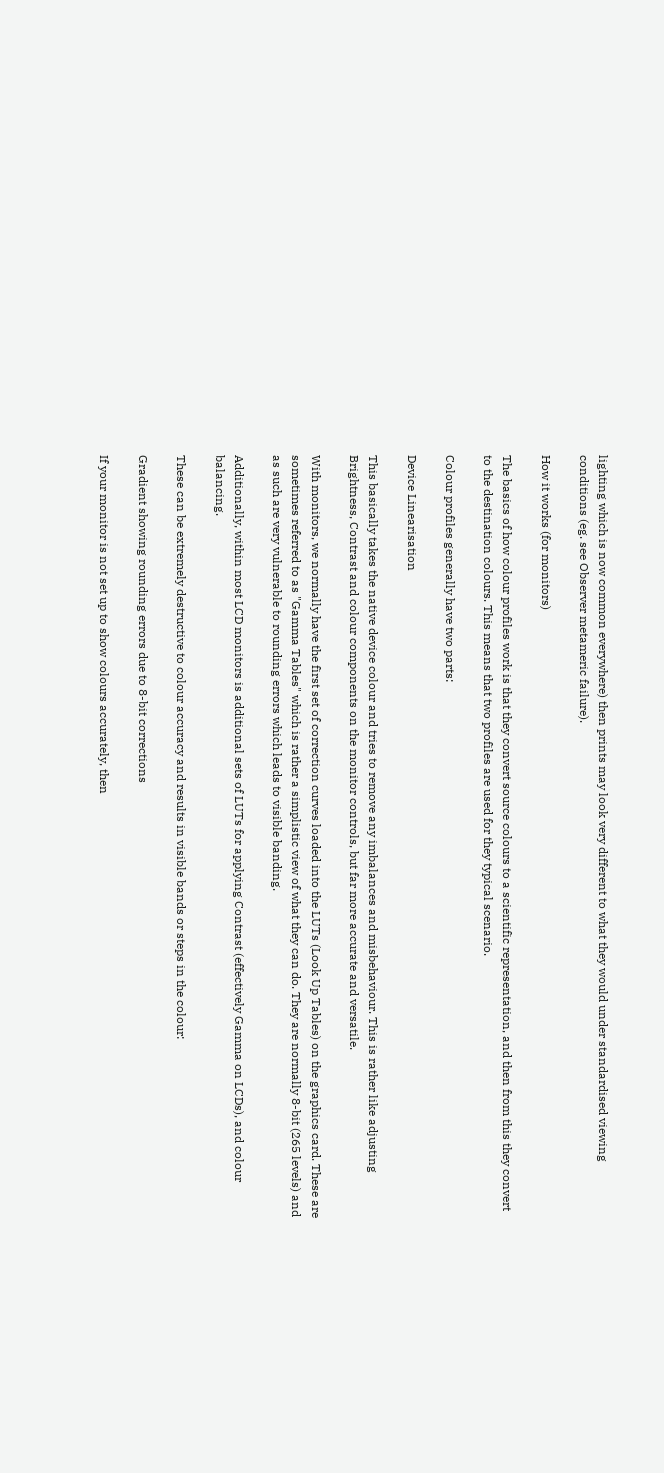lighting which is now common everywhere) then prints may look very different to what they would under standardised viewing conditions (eg. see Observer metameric failure).

How it works (for monitors)

The basics of how colour profiles work is that they convert source colours to a scientific representation, and then from this they convert to the destination colours. This means that two profiles are used for they typical scenario.

Colour profiles generally have two parts:

Device Linearisation

This basically takes the native device colour and tries to remove any imbalances and misbehaviour. This is rather like adjusting Brightness, Contrast and colour components on the monitor controls, but far more accurate and versatile.

With monitors, we normally have the first set of correction curves loaded into the LUTs (Look Up Tables) on the graphics card. These are sometimes referred to as "Gamma Tables" which is rather a simplistic view of what they can do. They are normally 8-bit (265 levels) and as such are very vulnerable to rounding errors which leads to visible banding.

Additionally, within most LCD monitors is additional sets of LUTs for applying Contrast (effectively Gamma on LCDs), and colour balancing.

These can be extremely destructive to colour accuracy and results in visible bands or steps in the colour:

Gradient showing rounding errors due to 8-bit corrections

If your monitor is not set up to show colours accurately, then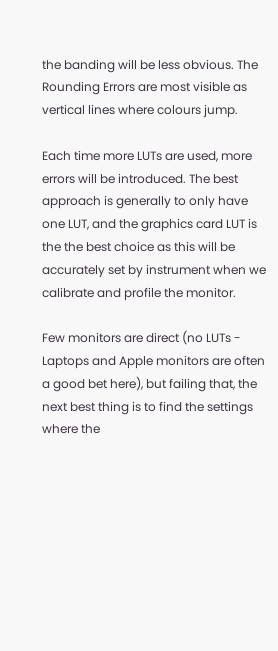the banding will be less obvious. The Rounding Errors are most visible as vertical lines where colours jump.

Each time more LUTs are used, more errors will be introduced. The best approach is generally to only have one LUT, and the graphics card LUT is the the best choice as this will be accurately set by instrument when we calibrate and profile the monitor.

Few monitors are direct (no LUTs - Laptops and Apple monitors are often a good bet here), but failing that, the next best thing is to find the settings where the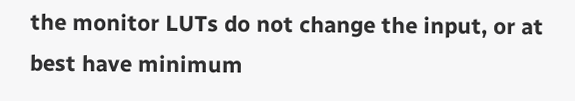the monitor LUTs do not change the input, or at best have minimum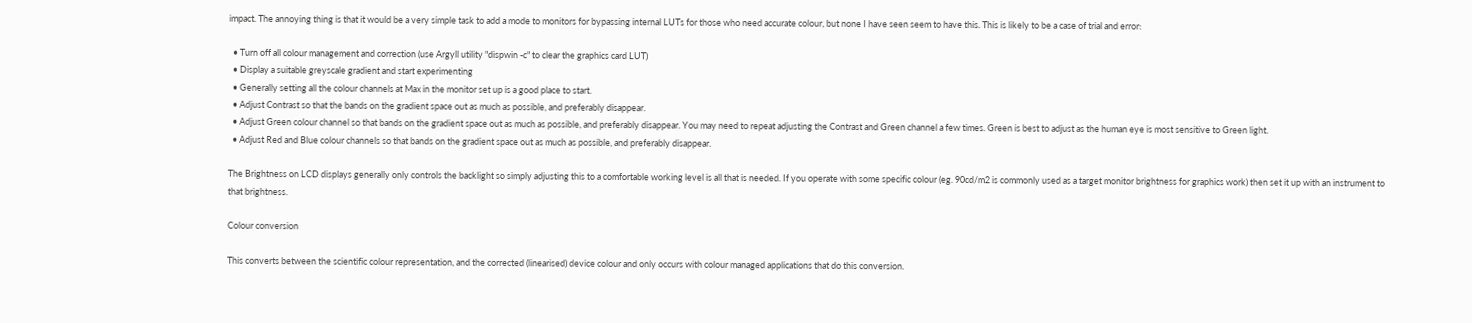impact. The annoying thing is that it would be a very simple task to add a mode to monitors for bypassing internal LUTs for those who need accurate colour, but none I have seen seem to have this. This is likely to be a case of trial and error:

  • Turn off all colour management and correction (use Argyll utility "dispwin -c" to clear the graphics card LUT)
  • Display a suitable greyscale gradient and start experimenting
  • Generally setting all the colour channels at Max in the monitor set up is a good place to start.
  • Adjust Contrast so that the bands on the gradient space out as much as possible, and preferably disappear.
  • Adjust Green colour channel so that bands on the gradient space out as much as possible, and preferably disappear. You may need to repeat adjusting the Contrast and Green channel a few times. Green is best to adjust as the human eye is most sensitive to Green light.
  • Adjust Red and Blue colour channels so that bands on the gradient space out as much as possible, and preferably disappear.

The Brightness on LCD displays generally only controls the backlight so simply adjusting this to a comfortable working level is all that is needed. If you operate with some specific colour (eg. 90cd/m2 is commonly used as a target monitor brightness for graphics work) then set it up with an instrument to that brightness.

Colour conversion

This converts between the scientific colour representation, and the corrected (linearised) device colour and only occurs with colour managed applications that do this conversion.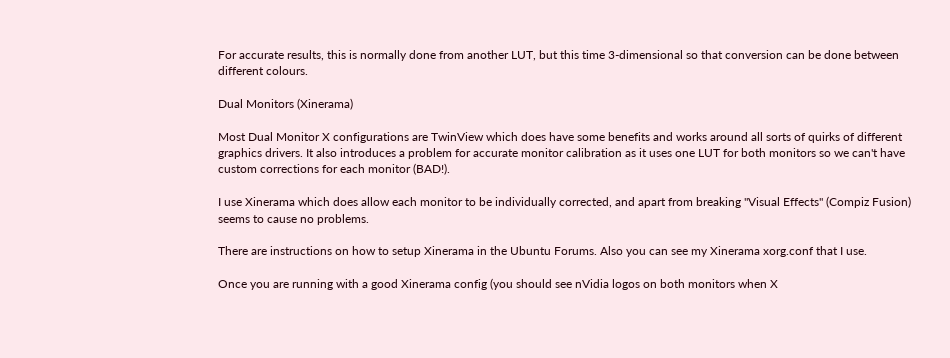For accurate results, this is normally done from another LUT, but this time 3-dimensional so that conversion can be done between different colours.

Dual Monitors (Xinerama)

Most Dual Monitor X configurations are TwinView which does have some benefits and works around all sorts of quirks of different graphics drivers. It also introduces a problem for accurate monitor calibration as it uses one LUT for both monitors so we can't have custom corrections for each monitor (BAD!).

I use Xinerama which does allow each monitor to be individually corrected, and apart from breaking "Visual Effects" (Compiz Fusion) seems to cause no problems.

There are instructions on how to setup Xinerama in the Ubuntu Forums. Also you can see my Xinerama xorg.conf that I use.

Once you are running with a good Xinerama config (you should see nVidia logos on both monitors when X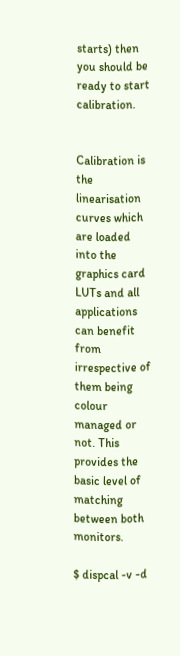starts) then you should be ready to start calibration.


Calibration is the linearisation curves which are loaded into the graphics card LUTs and all applications can benefit from irrespective of them being colour managed or not. This provides the basic level of matching between both monitors.

$ dispcal -v -d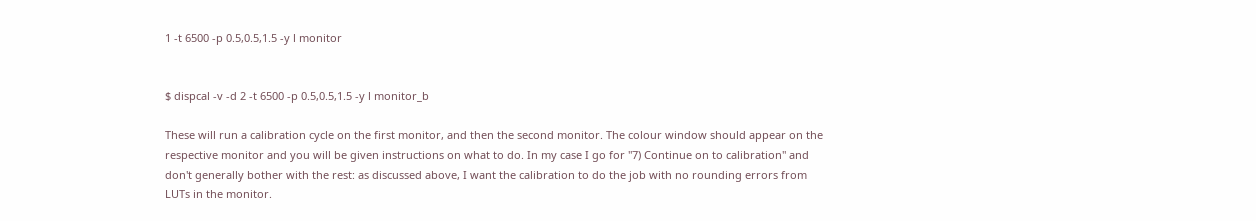1 -t 6500 -p 0.5,0.5,1.5 -y l monitor


$ dispcal -v -d 2 -t 6500 -p 0.5,0.5,1.5 -y l monitor_b

These will run a calibration cycle on the first monitor, and then the second monitor. The colour window should appear on the respective monitor and you will be given instructions on what to do. In my case I go for "7) Continue on to calibration" and don't generally bother with the rest: as discussed above, I want the calibration to do the job with no rounding errors from LUTs in the monitor.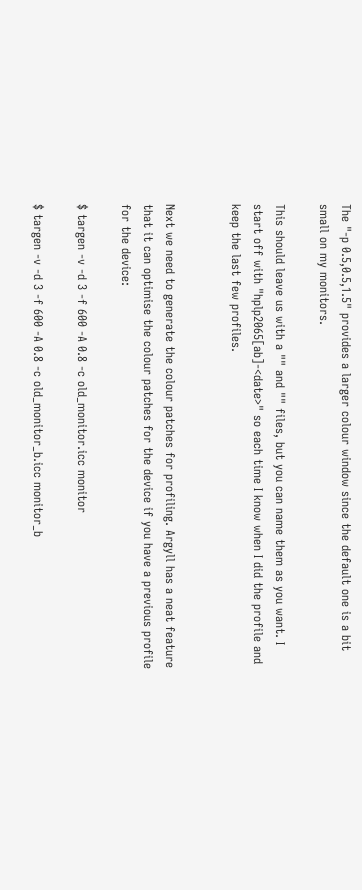The "-p 0.5,0.5,1.5" provides a larger colour window since the default one is a bit small on my monitors.

This should leave us with a "" and "" files, but you can name them as you want. I start off with "hplp2065[ab]-<date>" so each time I know when I did the profile and keep the last few profiles.


Next we need to generate the colour patches for profiling. Argyll has a neat feature that it can optimise the colour patches for the device if you have a previous profile for the device:

$ targen -v -d 3 -f 600 -A 0.8 -c old_monitor.icc monitor

$ targen -v -d 3 -f 600 -A 0.8 -c old_monitor_b.icc monitor_b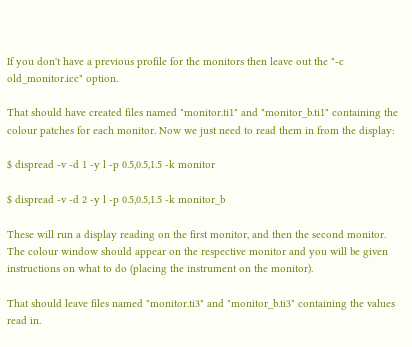If you don't have a previous profile for the monitors then leave out the "-c old_monitor.icc" option.

That should have created files named "monitor.ti1" and "monitor_b.ti1" containing the colour patches for each monitor. Now we just need to read them in from the display:

$ dispread -v -d 1 -y l -p 0.5,0.5,1.5 -k monitor

$ dispread -v -d 2 -y l -p 0.5,0.5,1.5 -k monitor_b

These will run a display reading on the first monitor, and then the second monitor. The colour window should appear on the respective monitor and you will be given instructions on what to do (placing the instrument on the monitor).

That should leave files named "monitor.ti3" and "monitor_b.ti3" containing the values read in.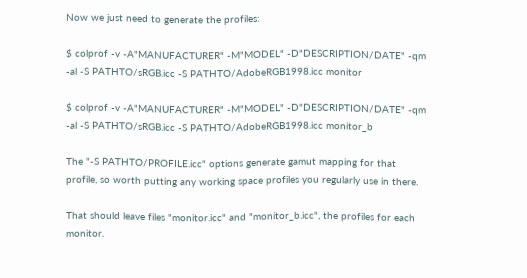Now we just need to generate the profiles:

$ colprof -v -A"MANUFACTURER" -M"MODEL" -D"DESCRIPTION/DATE" -qm -al -S PATHTO/sRGB.icc -S PATHTO/AdobeRGB1998.icc monitor

$ colprof -v -A"MANUFACTURER" -M"MODEL" -D"DESCRIPTION/DATE" -qm -al -S PATHTO/sRGB.icc -S PATHTO/AdobeRGB1998.icc monitor_b

The "-S PATHTO/PROFILE.icc" options generate gamut mapping for that profile, so worth putting any working space profiles you regularly use in there.

That should leave files "monitor.icc" and "monitor_b.icc", the profiles for each monitor.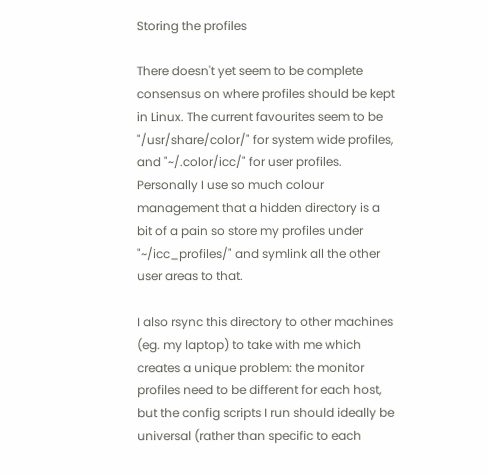Storing the profiles

There doesn't yet seem to be complete consensus on where profiles should be kept in Linux. The current favourites seem to be "/usr/share/color/" for system wide profiles, and "~/.color/icc/" for user profiles. Personally I use so much colour management that a hidden directory is a bit of a pain so store my profiles under "~/icc_profiles/" and symlink all the other user areas to that.

I also rsync this directory to other machines (eg. my laptop) to take with me which creates a unique problem: the monitor profiles need to be different for each host, but the config scripts I run should ideally be universal (rather than specific to each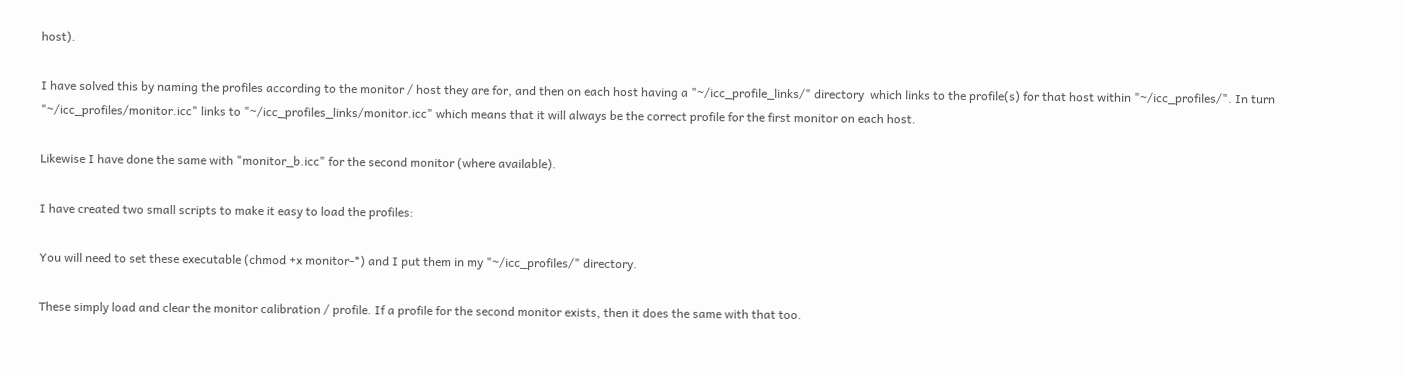host).

I have solved this by naming the profiles according to the monitor / host they are for, and then on each host having a "~/icc_profile_links/" directory  which links to the profile(s) for that host within "~/icc_profiles/". In turn "~/icc_profiles/monitor.icc" links to "~/icc_profiles_links/monitor.icc" which means that it will always be the correct profile for the first monitor on each host.

Likewise I have done the same with "monitor_b.icc" for the second monitor (where available).

I have created two small scripts to make it easy to load the profiles:

You will need to set these executable (chmod +x monitor-*) and I put them in my "~/icc_profiles/" directory.

These simply load and clear the monitor calibration / profile. If a profile for the second monitor exists, then it does the same with that too.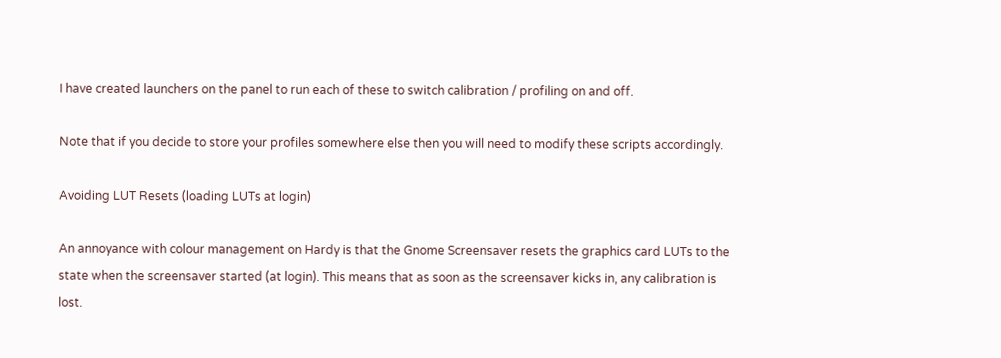I have created launchers on the panel to run each of these to switch calibration / profiling on and off.

Note that if you decide to store your profiles somewhere else then you will need to modify these scripts accordingly.

Avoiding LUT Resets (loading LUTs at login)

An annoyance with colour management on Hardy is that the Gnome Screensaver resets the graphics card LUTs to the state when the screensaver started (at login). This means that as soon as the screensaver kicks in, any calibration is lost.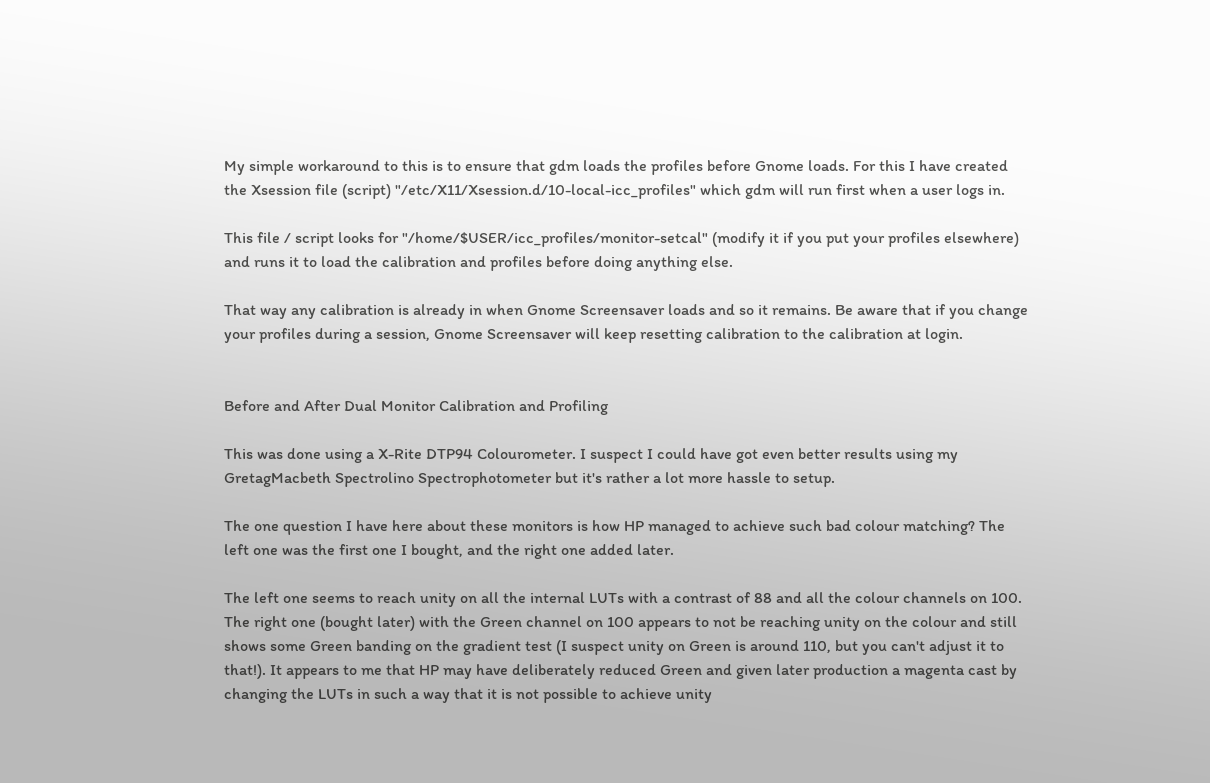My simple workaround to this is to ensure that gdm loads the profiles before Gnome loads. For this I have created the Xsession file (script) "/etc/X11/Xsession.d/10-local-icc_profiles" which gdm will run first when a user logs in.

This file / script looks for "/home/$USER/icc_profiles/monitor-setcal" (modify it if you put your profiles elsewhere) and runs it to load the calibration and profiles before doing anything else.

That way any calibration is already in when Gnome Screensaver loads and so it remains. Be aware that if you change your profiles during a session, Gnome Screensaver will keep resetting calibration to the calibration at login.


Before and After Dual Monitor Calibration and Profiling

This was done using a X-Rite DTP94 Colourometer. I suspect I could have got even better results using my GretagMacbeth Spectrolino Spectrophotometer but it's rather a lot more hassle to setup.

The one question I have here about these monitors is how HP managed to achieve such bad colour matching? The left one was the first one I bought, and the right one added later.

The left one seems to reach unity on all the internal LUTs with a contrast of 88 and all the colour channels on 100. The right one (bought later) with the Green channel on 100 appears to not be reaching unity on the colour and still shows some Green banding on the gradient test (I suspect unity on Green is around 110, but you can't adjust it to that!). It appears to me that HP may have deliberately reduced Green and given later production a magenta cast by changing the LUTs in such a way that it is not possible to achieve unity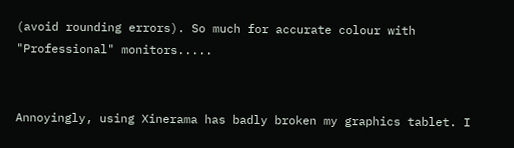(avoid rounding errors). So much for accurate colour with "Professional" monitors.....


Annoyingly, using Xinerama has badly broken my graphics tablet. I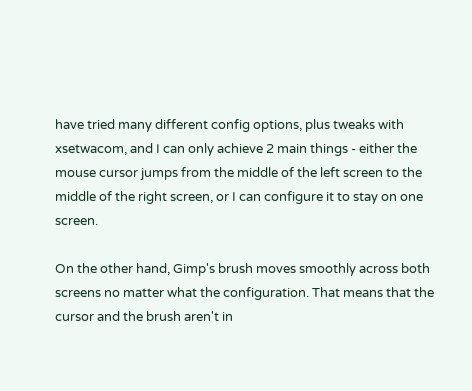have tried many different config options, plus tweaks with xsetwacom, and I can only achieve 2 main things - either the mouse cursor jumps from the middle of the left screen to the middle of the right screen, or I can configure it to stay on one screen.

On the other hand, Gimp's brush moves smoothly across both screens no matter what the configuration. That means that the cursor and the brush aren't in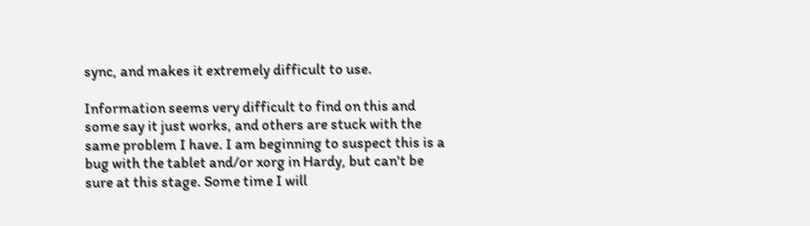sync, and makes it extremely difficult to use.

Information seems very difficult to find on this and some say it just works, and others are stuck with the same problem I have. I am beginning to suspect this is a bug with the tablet and/or xorg in Hardy, but can't be sure at this stage. Some time I will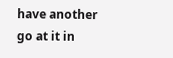have another go at it in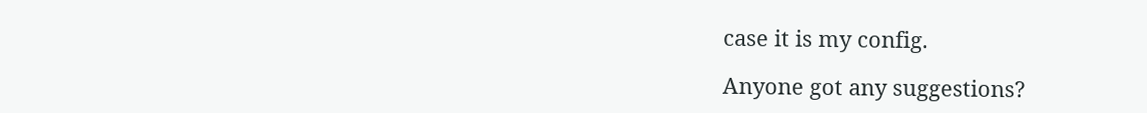case it is my config.

Anyone got any suggestions?